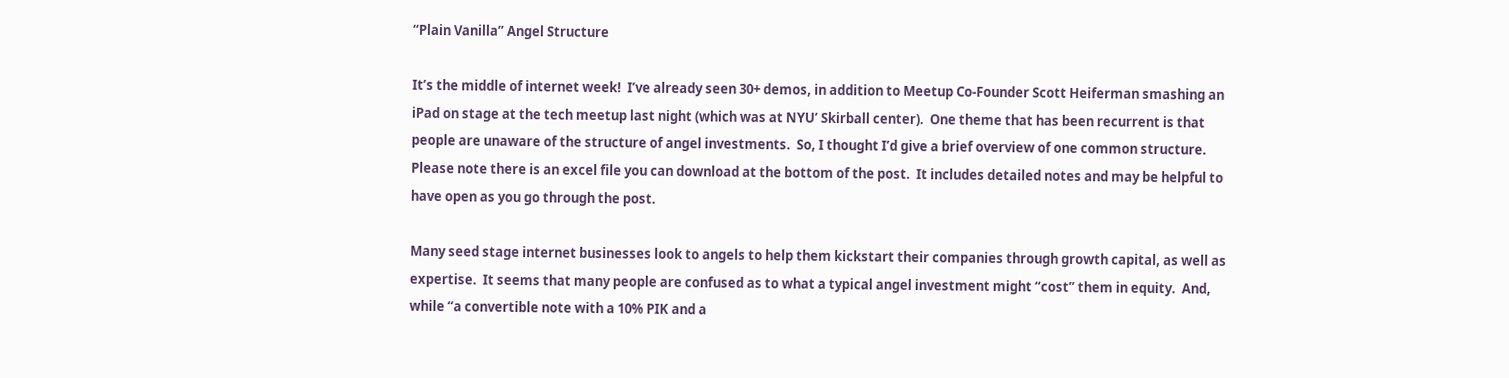“Plain Vanilla” Angel Structure

It’s the middle of internet week!  I’ve already seen 30+ demos, in addition to Meetup Co-Founder Scott Heiferman smashing an iPad on stage at the tech meetup last night (which was at NYU’ Skirball center).  One theme that has been recurrent is that people are unaware of the structure of angel investments.  So, I thought I’d give a brief overview of one common structure.  Please note there is an excel file you can download at the bottom of the post.  It includes detailed notes and may be helpful to have open as you go through the post.

Many seed stage internet businesses look to angels to help them kickstart their companies through growth capital, as well as expertise.  It seems that many people are confused as to what a typical angel investment might “cost” them in equity.  And, while “a convertible note with a 10% PIK and a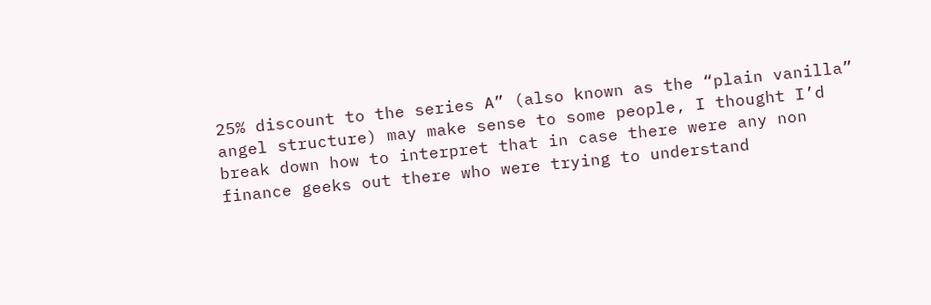25% discount to the series A” (also known as the “plain vanilla” angel structure) may make sense to some people, I thought I’d break down how to interpret that in case there were any non finance geeks out there who were trying to understand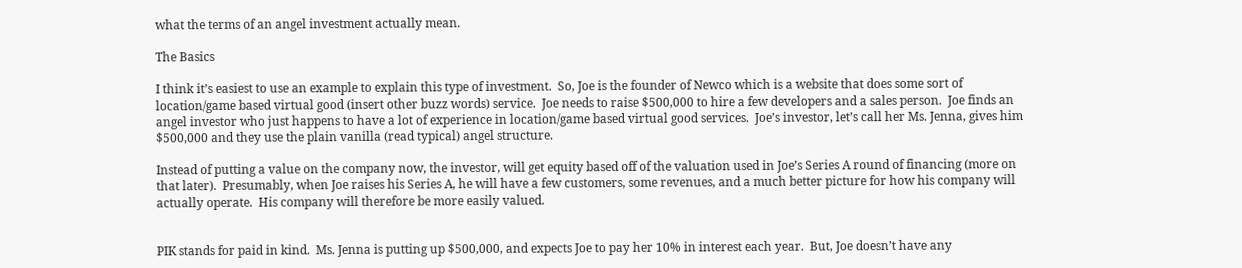what the terms of an angel investment actually mean.

The Basics

I think it’s easiest to use an example to explain this type of investment.  So, Joe is the founder of Newco which is a website that does some sort of location/game based virtual good (insert other buzz words) service.  Joe needs to raise $500,000 to hire a few developers and a sales person.  Joe finds an angel investor who just happens to have a lot of experience in location/game based virtual good services.  Joe’s investor, let’s call her Ms. Jenna, gives him $500,000 and they use the plain vanilla (read typical) angel structure.

Instead of putting a value on the company now, the investor, will get equity based off of the valuation used in Joe’s Series A round of financing (more on that later).  Presumably, when Joe raises his Series A, he will have a few customers, some revenues, and a much better picture for how his company will actually operate.  His company will therefore be more easily valued.


PIK stands for paid in kind.  Ms. Jenna is putting up $500,000, and expects Joe to pay her 10% in interest each year.  But, Joe doesn’t have any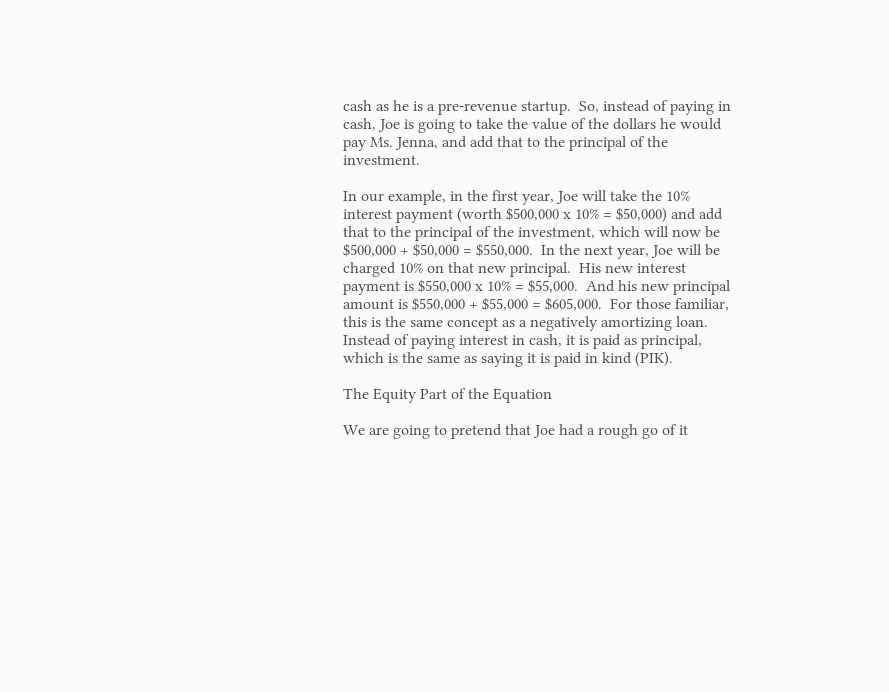cash as he is a pre-revenue startup.  So, instead of paying in cash, Joe is going to take the value of the dollars he would pay Ms. Jenna, and add that to the principal of the investment.

In our example, in the first year, Joe will take the 10% interest payment (worth $500,000 x 10% = $50,000) and add that to the principal of the investment, which will now be $500,000 + $50,000 = $550,000.  In the next year, Joe will be charged 10% on that new principal.  His new interest payment is $550,000 x 10% = $55,000.  And his new principal amount is $550,000 + $55,000 = $605,000.  For those familiar, this is the same concept as a negatively amortizing loan.  Instead of paying interest in cash, it is paid as principal, which is the same as saying it is paid in kind (PIK).

The Equity Part of the Equation

We are going to pretend that Joe had a rough go of it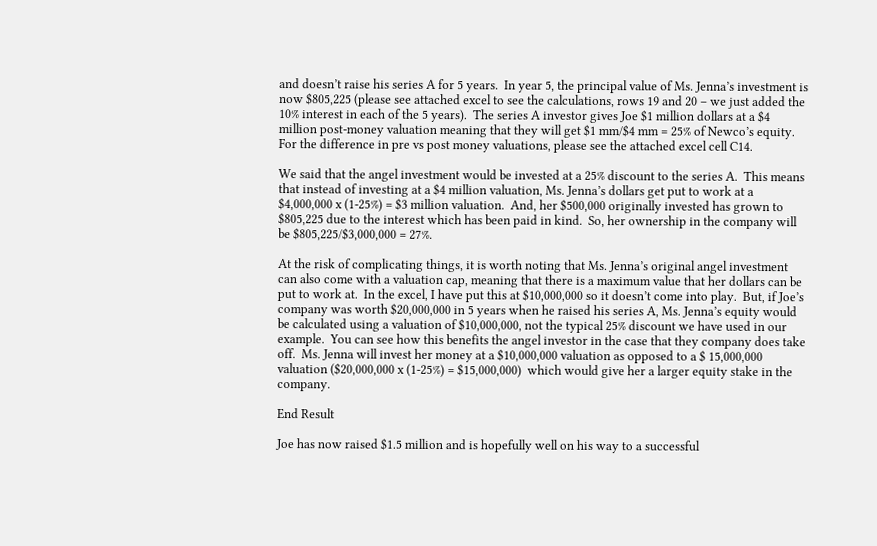and doesn’t raise his series A for 5 years.  In year 5, the principal value of Ms. Jenna’s investment is now $805,225 (please see attached excel to see the calculations, rows 19 and 20 – we just added the 10% interest in each of the 5 years).  The series A investor gives Joe $1 million dollars at a $4 million post-money valuation meaning that they will get $1 mm/$4 mm = 25% of Newco’s equity.  For the difference in pre vs post money valuations, please see the attached excel cell C14.

We said that the angel investment would be invested at a 25% discount to the series A.  This means that instead of investing at a $4 million valuation, Ms. Jenna’s dollars get put to work at a $4,000,000 x (1-25%) = $3 million valuation.  And, her $500,000 originally invested has grown to $805,225 due to the interest which has been paid in kind.  So, her ownership in the company will be $805,225/$3,000,000 = 27%.

At the risk of complicating things, it is worth noting that Ms. Jenna’s original angel investment can also come with a valuation cap, meaning that there is a maximum value that her dollars can be put to work at.  In the excel, I have put this at $10,000,000 so it doesn’t come into play.  But, if Joe’s company was worth $20,000,000 in 5 years when he raised his series A, Ms. Jenna’s equity would be calculated using a valuation of $10,000,000, not the typical 25% discount we have used in our example.  You can see how this benefits the angel investor in the case that they company does take off.  Ms. Jenna will invest her money at a $10,000,000 valuation as opposed to a $ 15,000,000 valuation ($20,000,000 x (1-25%) = $15,000,000)  which would give her a larger equity stake in the company.

End Result

Joe has now raised $1.5 million and is hopefully well on his way to a successful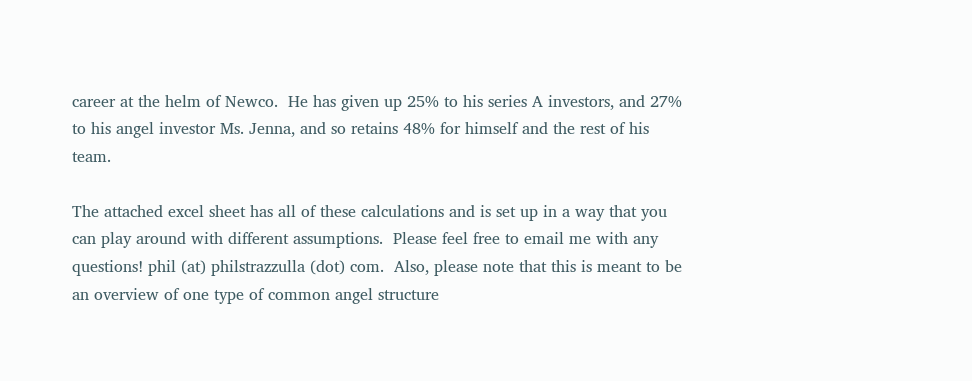career at the helm of Newco.  He has given up 25% to his series A investors, and 27% to his angel investor Ms. Jenna, and so retains 48% for himself and the rest of his team.

The attached excel sheet has all of these calculations and is set up in a way that you can play around with different assumptions.  Please feel free to email me with any questions! phil (at) philstrazzulla (dot) com.  Also, please note that this is meant to be an overview of one type of common angel structure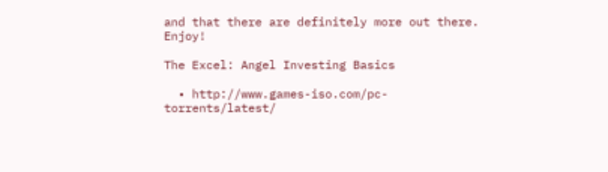and that there are definitely more out there.   Enjoy!

The Excel: Angel Investing Basics

  • http://www.games-iso.com/pc-torrents/latest/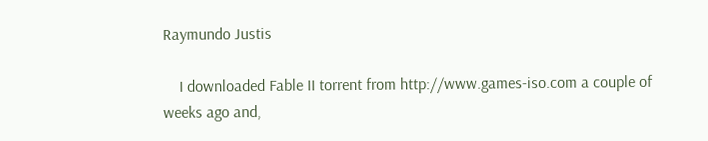Raymundo Justis

    I downloaded Fable II torrent from http://www.games-iso.com a couple of weeks ago and,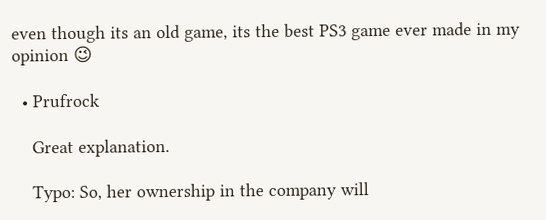even though its an old game, its the best PS3 game ever made in my opinion 😉

  • Prufrock

    Great explanation.

    Typo: So, her ownership in the company will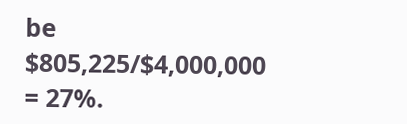be $805,225/$4,000,000 = 27%.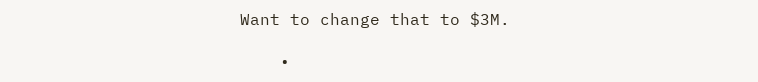Want to change that to $3M.

    •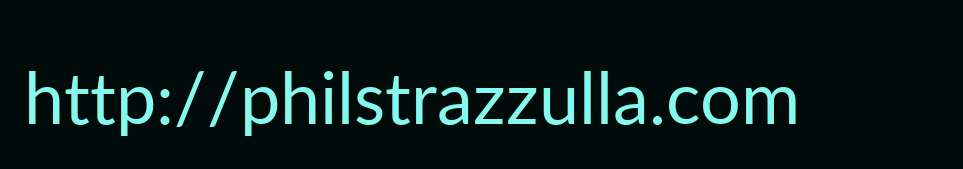http://philstrazzulla.com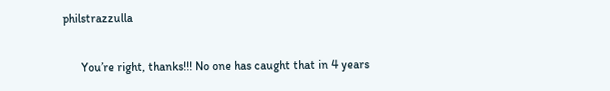philstrazzulla

      You’re right, thanks!!! No one has caught that in 4 years